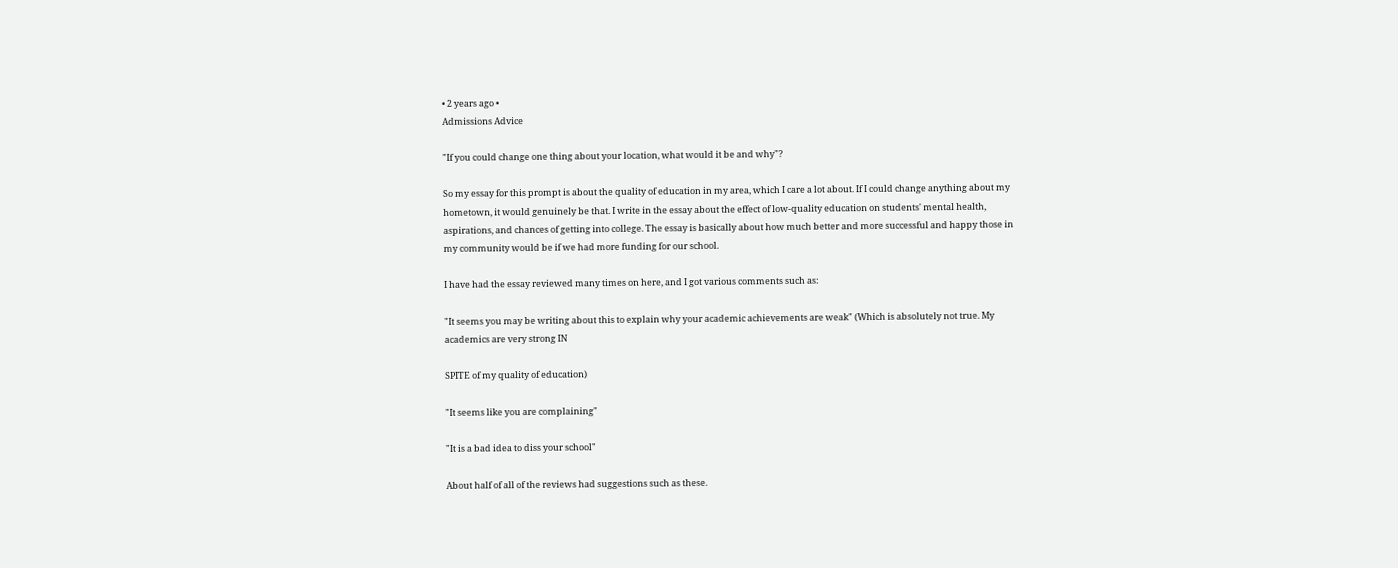• 2 years ago •
Admissions Advice

"If you could change one thing about your location, what would it be and why"?

So my essay for this prompt is about the quality of education in my area, which I care a lot about. If I could change anything about my hometown, it would genuinely be that. I write in the essay about the effect of low-quality education on students' mental health, aspirations, and chances of getting into college. The essay is basically about how much better and more successful and happy those in my community would be if we had more funding for our school.

I have had the essay reviewed many times on here, and I got various comments such as:

"It seems you may be writing about this to explain why your academic achievements are weak" (Which is absolutely not true. My academics are very strong IN

SPITE of my quality of education)

"It seems like you are complaining"

"It is a bad idea to diss your school"

About half of all of the reviews had suggestions such as these.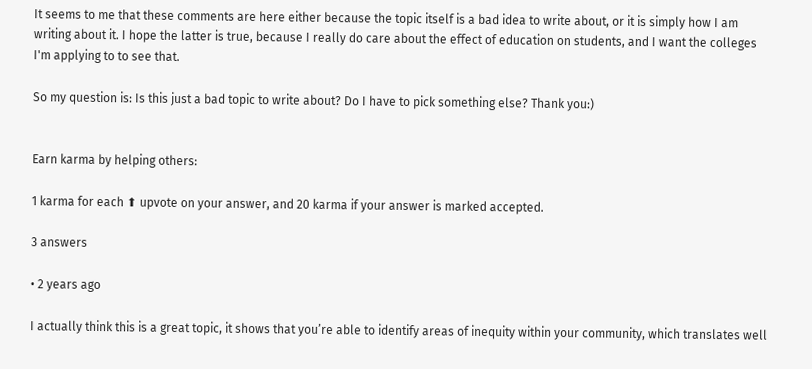It seems to me that these comments are here either because the topic itself is a bad idea to write about, or it is simply how I am writing about it. I hope the latter is true, because I really do care about the effect of education on students, and I want the colleges I'm applying to to see that.

So my question is: Is this just a bad topic to write about? Do I have to pick something else? Thank you:)


Earn karma by helping others:

1 karma for each ⬆ upvote on your answer, and 20 karma if your answer is marked accepted.

3 answers

• 2 years ago

I actually think this is a great topic, it shows that you’re able to identify areas of inequity within your community, which translates well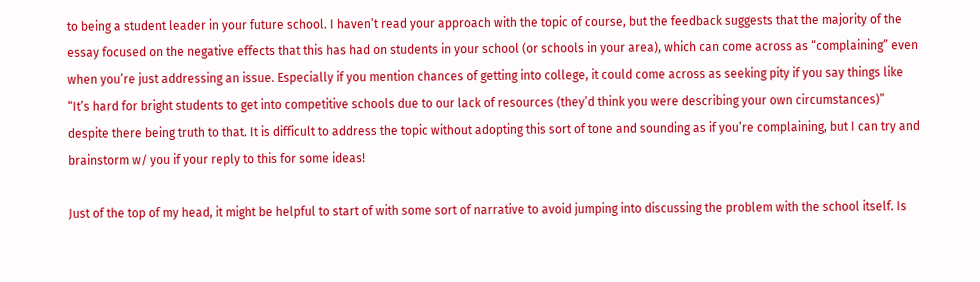to being a student leader in your future school. I haven’t read your approach with the topic of course, but the feedback suggests that the majority of the essay focused on the negative effects that this has had on students in your school (or schools in your area), which can come across as “complaining” even when you’re just addressing an issue. Especially if you mention chances of getting into college, it could come across as seeking pity if you say things like “It’s hard for bright students to get into competitive schools due to our lack of resources (they’d think you were describing your own circumstances)” despite there being truth to that. It is difficult to address the topic without adopting this sort of tone and sounding as if you’re complaining, but I can try and brainstorm w/ you if your reply to this for some ideas!

Just of the top of my head, it might be helpful to start of with some sort of narrative to avoid jumping into discussing the problem with the school itself. Is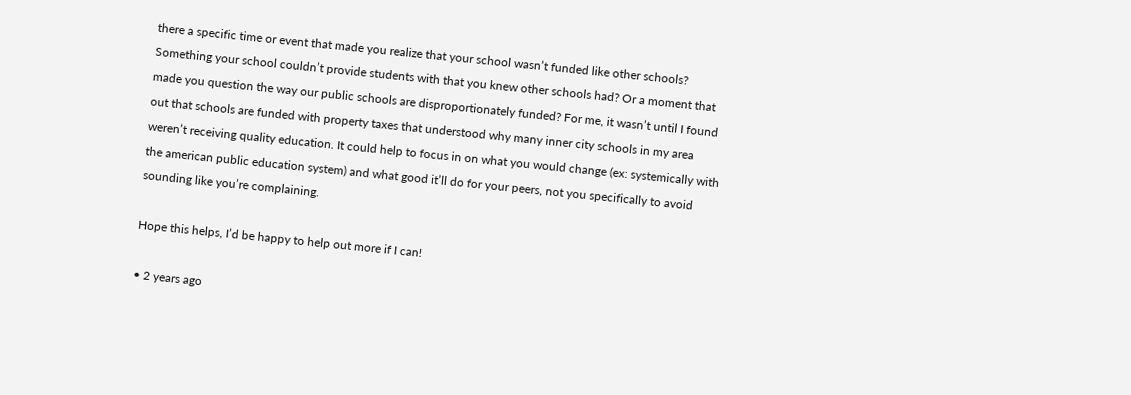there a specific time or event that made you realize that your school wasn’t funded like other schools? Something your school couldn’t provide students with that you knew other schools had? Or a moment that made you question the way our public schools are disproportionately funded? For me, it wasn’t until I found out that schools are funded with property taxes that understood why many inner city schools in my area weren’t receiving quality education. It could help to focus in on what you would change (ex: systemically with the american public education system) and what good it’ll do for your peers, not you specifically to avoid sounding like you’re complaining.

Hope this helps, I’d be happy to help out more if I can!

• 2 years ago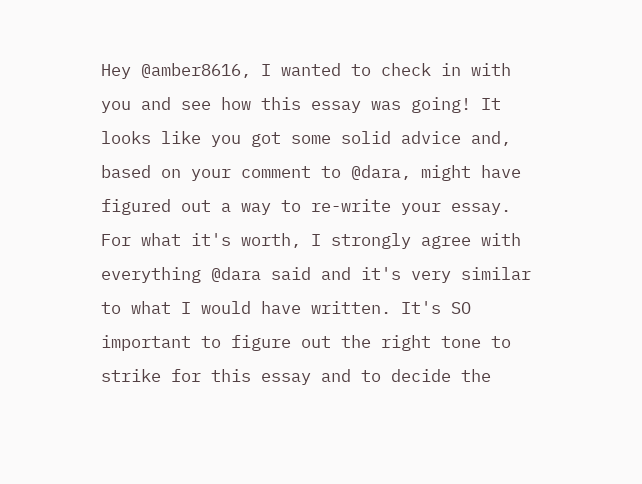Hey @amber8616, I wanted to check in with you and see how this essay was going! It looks like you got some solid advice and, based on your comment to @dara, might have figured out a way to re-write your essay. For what it's worth, I strongly agree with everything @dara said and it's very similar to what I would have written. It's SO important to figure out the right tone to strike for this essay and to decide the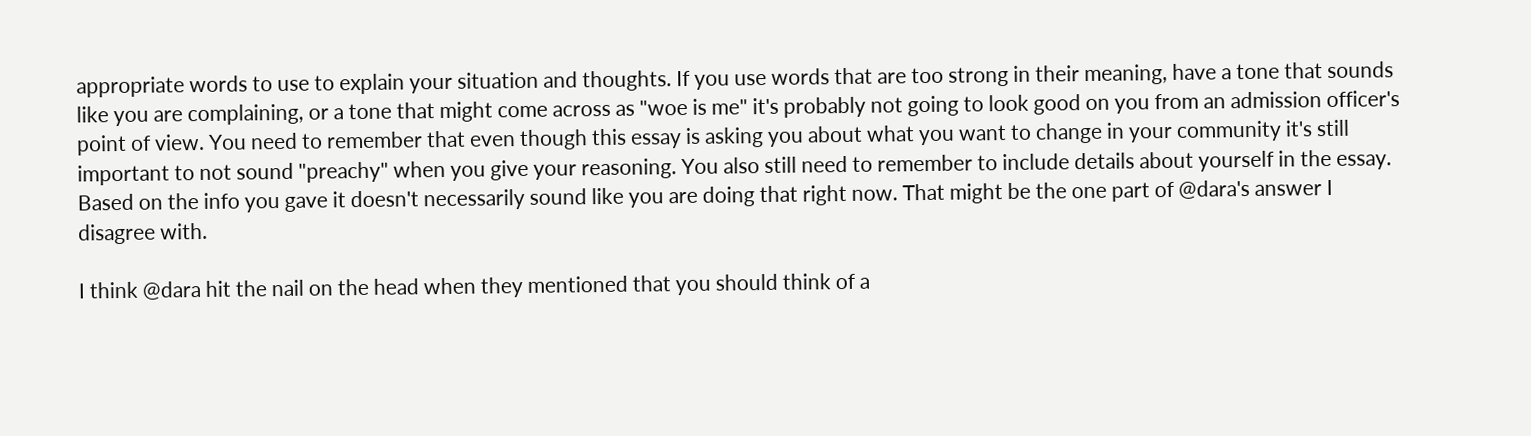appropriate words to use to explain your situation and thoughts. If you use words that are too strong in their meaning, have a tone that sounds like you are complaining, or a tone that might come across as "woe is me" it's probably not going to look good on you from an admission officer's point of view. You need to remember that even though this essay is asking you about what you want to change in your community it's still important to not sound "preachy" when you give your reasoning. You also still need to remember to include details about yourself in the essay. Based on the info you gave it doesn't necessarily sound like you are doing that right now. That might be the one part of @dara's answer I disagree with.

I think @dara hit the nail on the head when they mentioned that you should think of a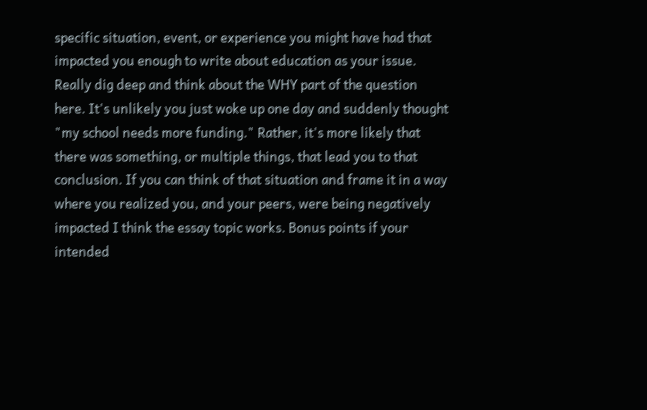specific situation, event, or experience you might have had that impacted you enough to write about education as your issue. Really dig deep and think about the WHY part of the question here. It's unlikely you just woke up one day and suddenly thought "my school needs more funding." Rather, it's more likely that there was something, or multiple things, that lead you to that conclusion. If you can think of that situation and frame it in a way where you realized you, and your peers, were being negatively impacted I think the essay topic works. Bonus points if your intended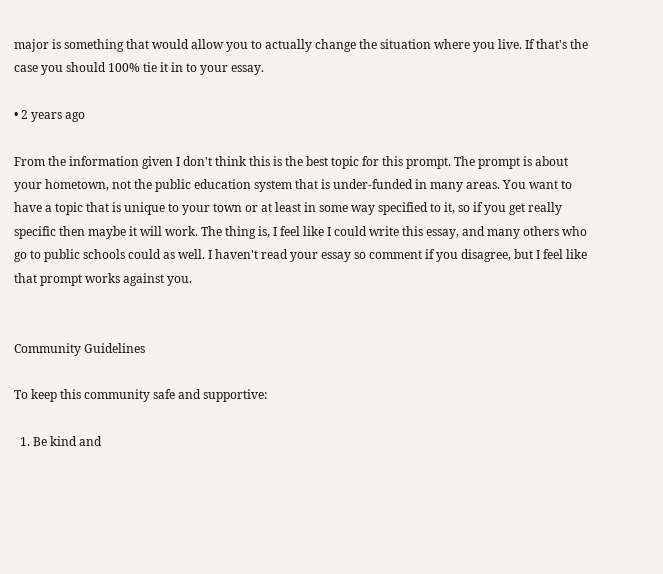major is something that would allow you to actually change the situation where you live. If that's the case you should 100% tie it in to your essay.

• 2 years ago

From the information given I don't think this is the best topic for this prompt. The prompt is about your hometown, not the public education system that is under-funded in many areas. You want to have a topic that is unique to your town or at least in some way specified to it, so if you get really specific then maybe it will work. The thing is, I feel like I could write this essay, and many others who go to public schools could as well. I haven't read your essay so comment if you disagree, but I feel like that prompt works against you.


Community Guidelines

To keep this community safe and supportive:

  1. Be kind and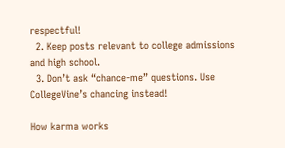respectful!
  2. Keep posts relevant to college admissions and high school.
  3. Don’t ask “chance-me” questions. Use CollegeVine’s chancing instead!

How karma works